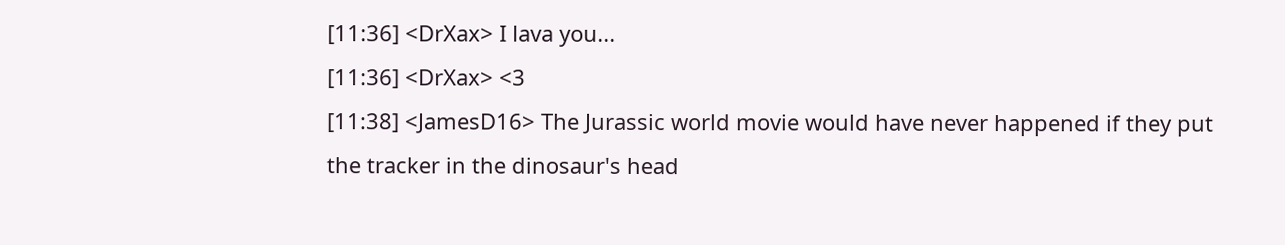[11:36] <DrXax> I lava you...
[11:36] <DrXax> <3
[11:38] <JamesD16> The Jurassic world movie would have never happened if they put the tracker in the dinosaur's head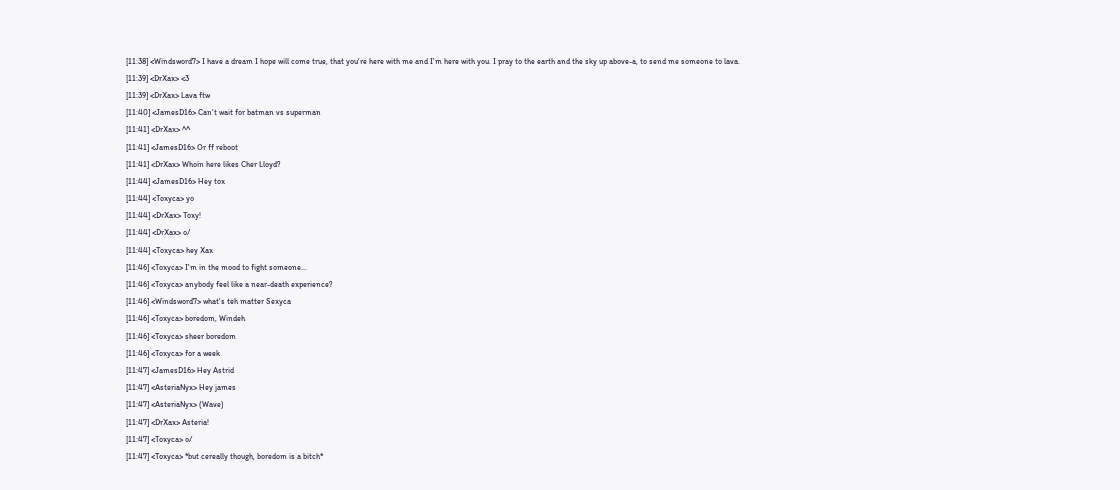[11:38] <Windsword7> I have a dream I hope will come true, that you're here with me and I'm here with you. I pray to the earth and the sky up above-a, to send me someone to lava.
[11:39] <DrXax> <3
[11:39] <DrXax> Lava ftw
[11:40] <JamesD16> Can't wait for batman vs superman
[11:41] <DrXax> ^^
[11:41] <JamesD16> Or ff reboot
[11:41] <DrXax> Whoin here likes Cher Lloyd?
[11:44] <JamesD16> Hey tox
[11:44] <Toxyca> yo
[11:44] <DrXax> Toxy!
[11:44] <DrXax> o/
[11:44] <Toxyca> hey Xax
[11:46] <Toxyca> I'm in the mood to fight someone...
[11:46] <Toxyca> anybody feel like a near-death experience?
[11:46] <Windsword7> what's teh matter Sexyca
[11:46] <Toxyca> boredom, Windeh
[11:46] <Toxyca> sheer boredom
[11:46] <Toxyca> for a week
[11:47] <JamesD16> Hey Astrid
[11:47] <AsteriaNyx> Hey james
[11:47] <AsteriaNyx> (Wave)
[11:47] <DrXax> Asteria!
[11:47] <Toxyca> o/
[11:47] <Toxyca> *but cereally though, boredom is a bitch*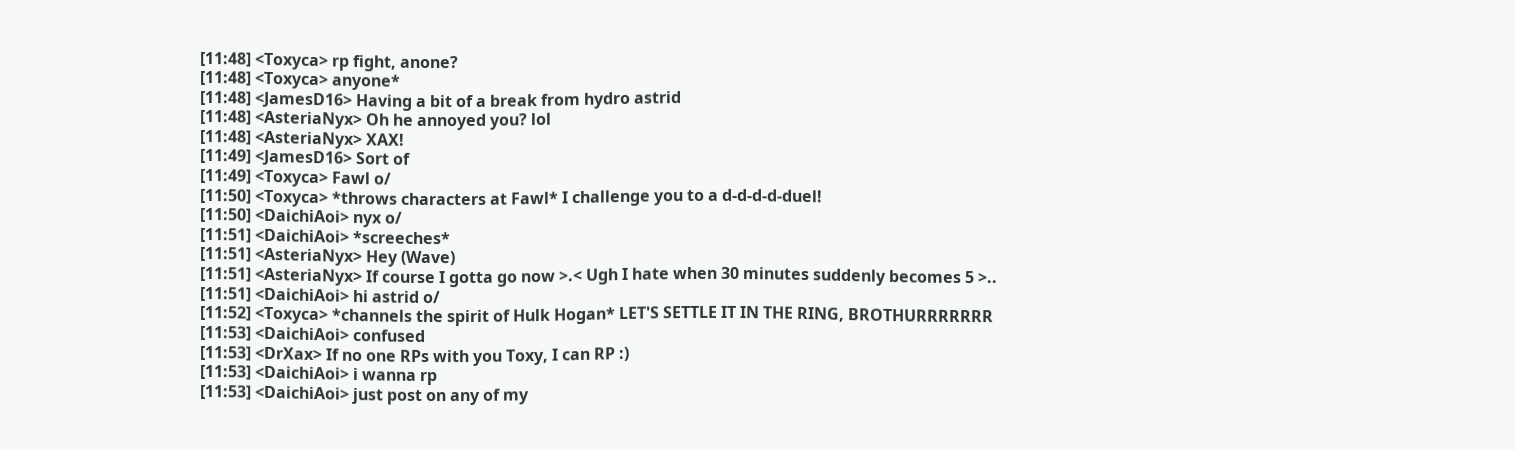[11:48] <Toxyca> rp fight, anone?
[11:48] <Toxyca> anyone*
[11:48] <JamesD16> Having a bit of a break from hydro astrid
[11:48] <AsteriaNyx> Oh he annoyed you? lol
[11:48] <AsteriaNyx> XAX!
[11:49] <JamesD16> Sort of
[11:49] <Toxyca> Fawl o/
[11:50] <Toxyca> *throws characters at Fawl* I challenge you to a d-d-d-d-duel!
[11:50] <DaichiAoi> nyx o/
[11:51] <DaichiAoi> *screeches*
[11:51] <AsteriaNyx> Hey (Wave)
[11:51] <AsteriaNyx> If course I gotta go now >.< Ugh I hate when 30 minutes suddenly becomes 5 >..
[11:51] <DaichiAoi> hi astrid o/
[11:52] <Toxyca> *channels the spirit of Hulk Hogan* LET'S SETTLE IT IN THE RING, BROTHURRRRRRR
[11:53] <DaichiAoi> confused
[11:53] <DrXax> If no one RPs with you Toxy, I can RP :)
[11:53] <DaichiAoi> i wanna rp
[11:53] <DaichiAoi> just post on any of my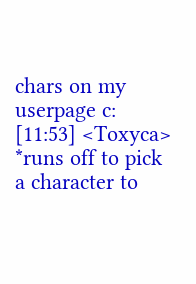chars on my userpage c:
[11:53] <Toxyca> *runs off to pick a character to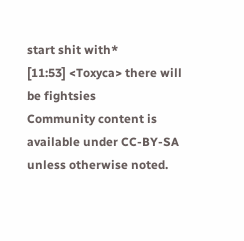start shit with*
[11:53] <Toxyca> there will be fightsies
Community content is available under CC-BY-SA unless otherwise noted.